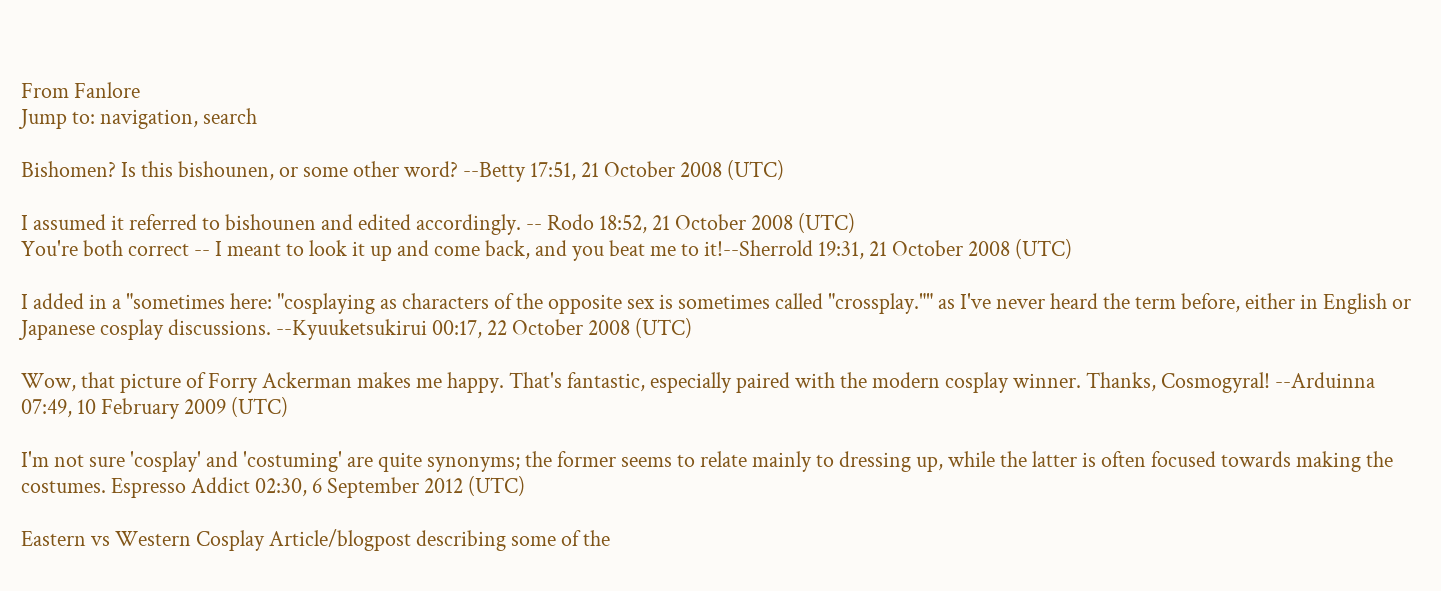From Fanlore
Jump to: navigation, search

Bishomen? Is this bishounen, or some other word? --Betty 17:51, 21 October 2008 (UTC)

I assumed it referred to bishounen and edited accordingly. -- Rodo 18:52, 21 October 2008 (UTC)
You're both correct -- I meant to look it up and come back, and you beat me to it!--Sherrold 19:31, 21 October 2008 (UTC)

I added in a "sometimes here: "cosplaying as characters of the opposite sex is sometimes called "crossplay."" as I've never heard the term before, either in English or Japanese cosplay discussions. --Kyuuketsukirui 00:17, 22 October 2008 (UTC)

Wow, that picture of Forry Ackerman makes me happy. That's fantastic, especially paired with the modern cosplay winner. Thanks, Cosmogyral! --Arduinna 07:49, 10 February 2009 (UTC)

I'm not sure 'cosplay' and 'costuming' are quite synonyms; the former seems to relate mainly to dressing up, while the latter is often focused towards making the costumes. Espresso Addict 02:30, 6 September 2012 (UTC)

Eastern vs Western Cosplay Article/blogpost describing some of the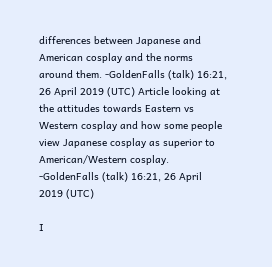differences between Japanese and American cosplay and the norms around them. -GoldenFalls (talk) 16:21, 26 April 2019 (UTC) Article looking at the attitudes towards Eastern vs Western cosplay and how some people view Japanese cosplay as superior to American/Western cosplay. -GoldenFalls (talk) 16:21, 26 April 2019 (UTC)

I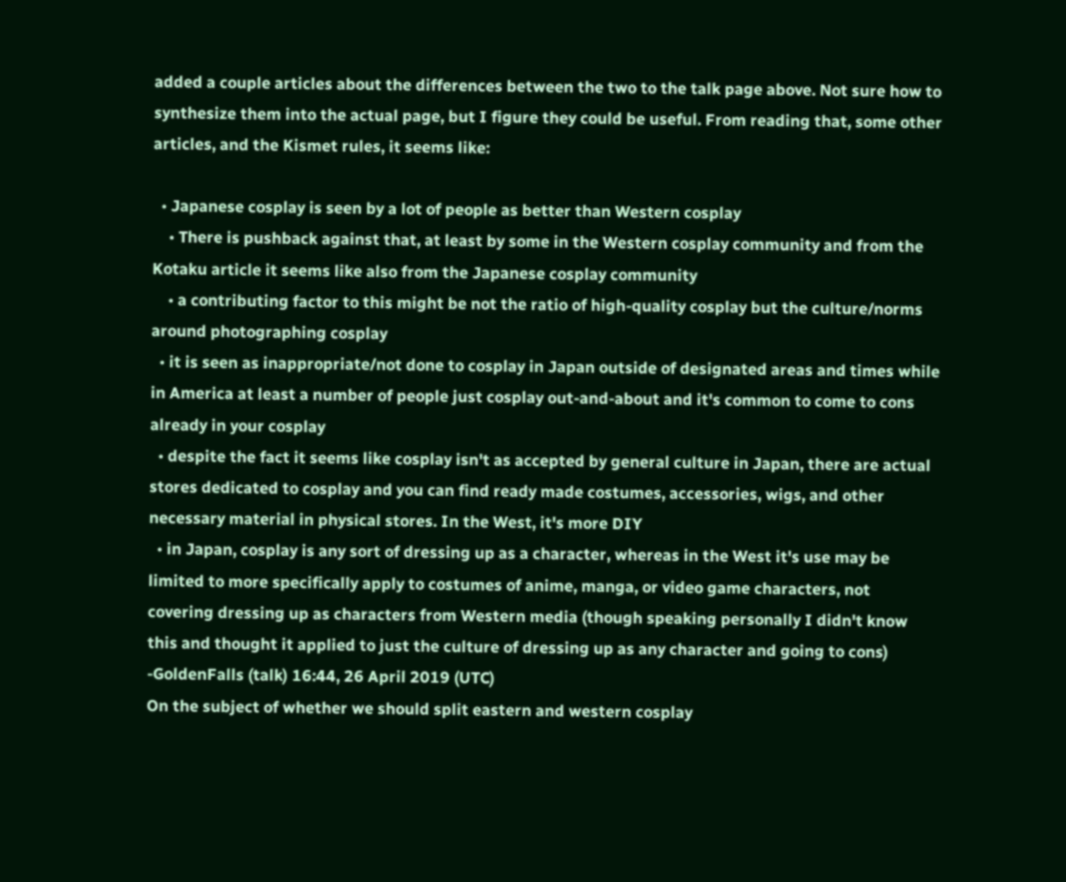added a couple articles about the differences between the two to the talk page above. Not sure how to synthesize them into the actual page, but I figure they could be useful. From reading that, some other articles, and the Kismet rules, it seems like:

  • Japanese cosplay is seen by a lot of people as better than Western cosplay
    • There is pushback against that, at least by some in the Western cosplay community and from the Kotaku article it seems like also from the Japanese cosplay community
    • a contributing factor to this might be not the ratio of high-quality cosplay but the culture/norms around photographing cosplay
  • it is seen as inappropriate/not done to cosplay in Japan outside of designated areas and times while in America at least a number of people just cosplay out-and-about and it's common to come to cons already in your cosplay
  • despite the fact it seems like cosplay isn't as accepted by general culture in Japan, there are actual stores dedicated to cosplay and you can find ready made costumes, accessories, wigs, and other necessary material in physical stores. In the West, it's more DIY
  • in Japan, cosplay is any sort of dressing up as a character, whereas in the West it's use may be limited to more specifically apply to costumes of anime, manga, or video game characters, not covering dressing up as characters from Western media (though speaking personally I didn't know this and thought it applied to just the culture of dressing up as any character and going to cons) -GoldenFalls (talk) 16:44, 26 April 2019 (UTC)
On the subject of whether we should split eastern and western cosplay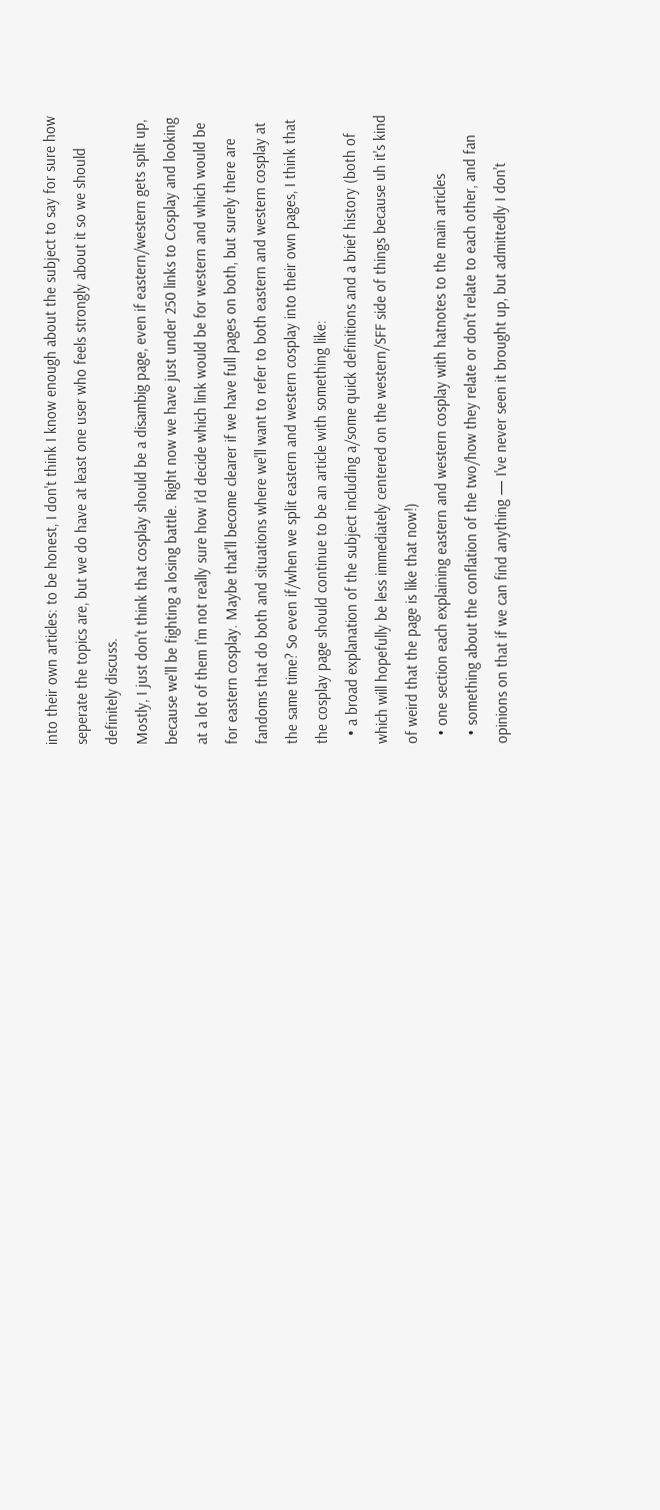into their own articles: to be honest, I don't think I know enough about the subject to say for sure how seperate the topics are, but we do have at least one user who feels strongly about it so we should definitely discuss.
Mostly, I just don't think that cosplay should be a disambig page, even if eastern/western gets split up, because we'll be fighting a losing battle. Right now we have just under 250 links to Cosplay and looking at a lot of them I'm not really sure how I'd decide which link would be for western and which would be for eastern cosplay. Maybe that'll become clearer if we have full pages on both, but surely there are fandoms that do both and situations where we'll want to refer to both eastern and western cosplay at the same time? So even if/when we split eastern and western cosplay into their own pages, I think that the cosplay page should continue to be an article with something like:
  • a broad explanation of the subject including a/some quick definitions and a brief history (both of which will hopefully be less immediately centered on the western/SFF side of things because uh it's kind of weird that the page is like that now!)
  • one section each explaining eastern and western cosplay with hatnotes to the main articles
  • something about the conflation of the two/how they relate or don't relate to each other, and fan opinions on that if we can find anything — I've never seen it brought up, but admittedly I don't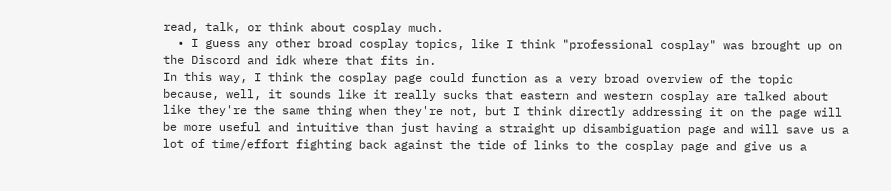read, talk, or think about cosplay much.
  • I guess any other broad cosplay topics, like I think "professional cosplay" was brought up on the Discord and idk where that fits in.
In this way, I think the cosplay page could function as a very broad overview of the topic because, well, it sounds like it really sucks that eastern and western cosplay are talked about like they're the same thing when they're not, but I think directly addressing it on the page will be more useful and intuitive than just having a straight up disambiguation page and will save us a lot of time/effort fighting back against the tide of links to the cosplay page and give us a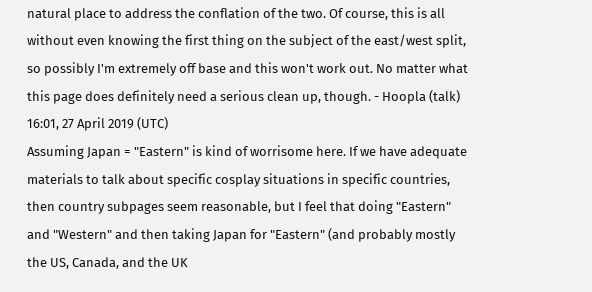natural place to address the conflation of the two. Of course, this is all without even knowing the first thing on the subject of the east/west split, so possibly I'm extremely off base and this won't work out. No matter what this page does definitely need a serious clean up, though. - Hoopla (talk) 16:01, 27 April 2019 (UTC)
Assuming Japan = "Eastern" is kind of worrisome here. If we have adequate materials to talk about specific cosplay situations in specific countries, then country subpages seem reasonable, but I feel that doing "Eastern" and "Western" and then taking Japan for "Eastern" (and probably mostly the US, Canada, and the UK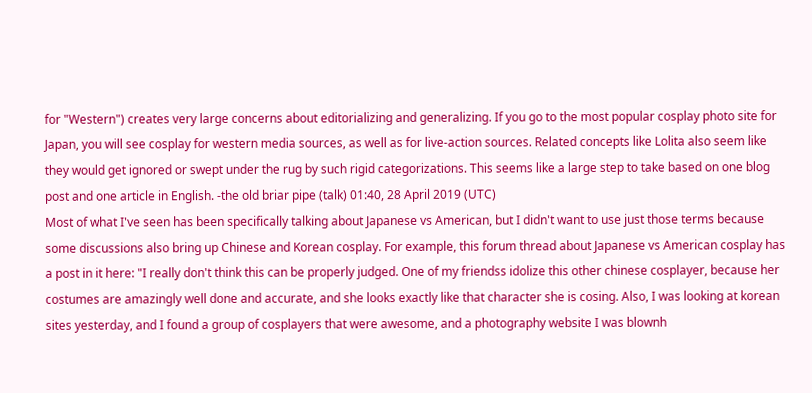for "Western") creates very large concerns about editorializing and generalizing. If you go to the most popular cosplay photo site for Japan, you will see cosplay for western media sources, as well as for live-action sources. Related concepts like Lolita also seem like they would get ignored or swept under the rug by such rigid categorizations. This seems like a large step to take based on one blog post and one article in English. -the old briar pipe (talk) 01:40, 28 April 2019 (UTC)
Most of what I've seen has been specifically talking about Japanese vs American, but I didn't want to use just those terms because some discussions also bring up Chinese and Korean cosplay. For example, this forum thread about Japanese vs American cosplay has a post in it here: "I really don't think this can be properly judged. One of my friendss idolize this other chinese cosplayer, because her costumes are amazingly well done and accurate, and she looks exactly like that character she is cosing. Also, I was looking at korean sites yesterday, and I found a group of cosplayers that were awesome, and a photography website I was blownh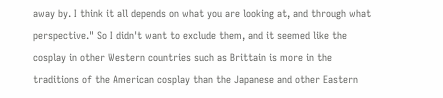away by. I think it all depends on what you are looking at, and through what perspective." So I didn't want to exclude them, and it seemed like the cosplay in other Western countries such as Brittain is more in the traditions of the American cosplay than the Japanese and other Eastern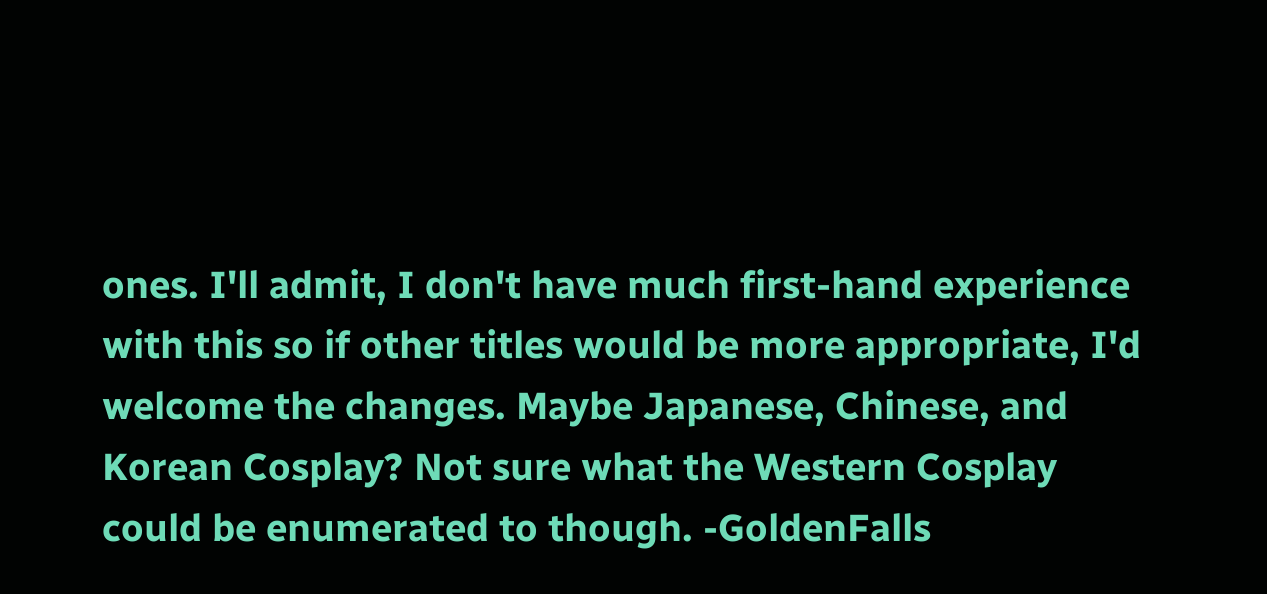ones. I'll admit, I don't have much first-hand experience with this so if other titles would be more appropriate, I'd welcome the changes. Maybe Japanese, Chinese, and Korean Cosplay? Not sure what the Western Cosplay could be enumerated to though. -GoldenFalls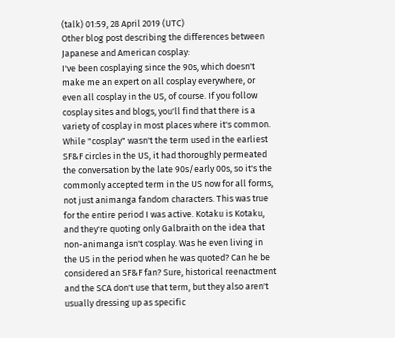(talk) 01:59, 28 April 2019 (UTC)
Other blog post describing the differences between Japanese and American cosplay:
I've been cosplaying since the 90s, which doesn't make me an expert on all cosplay everywhere, or even all cosplay in the US, of course. If you follow cosplay sites and blogs, you'll find that there is a variety of cosplay in most places where it's common. While "cosplay" wasn't the term used in the earliest SF&F circles in the US, it had thoroughly permeated the conversation by the late 90s/early 00s, so it's the commonly accepted term in the US now for all forms, not just animanga fandom characters. This was true for the entire period I was active. Kotaku is Kotaku, and they're quoting only Galbraith on the idea that non-animanga isn't cosplay. Was he even living in the US in the period when he was quoted? Can he be considered an SF&F fan? Sure, historical reenactment and the SCA don't use that term, but they also aren't usually dressing up as specific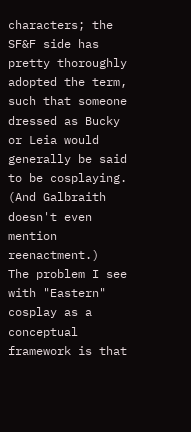characters; the SF&F side has pretty thoroughly adopted the term, such that someone dressed as Bucky or Leia would generally be said to be cosplaying. (And Galbraith doesn't even mention reenactment.)
The problem I see with "Eastern" cosplay as a conceptual framework is that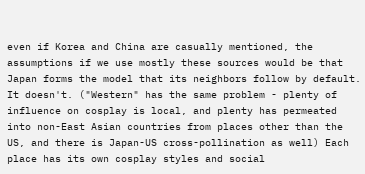even if Korea and China are casually mentioned, the assumptions if we use mostly these sources would be that Japan forms the model that its neighbors follow by default. It doesn't. ("Western" has the same problem - plenty of influence on cosplay is local, and plenty has permeated into non-East Asian countries from places other than the US, and there is Japan-US cross-pollination as well) Each place has its own cosplay styles and social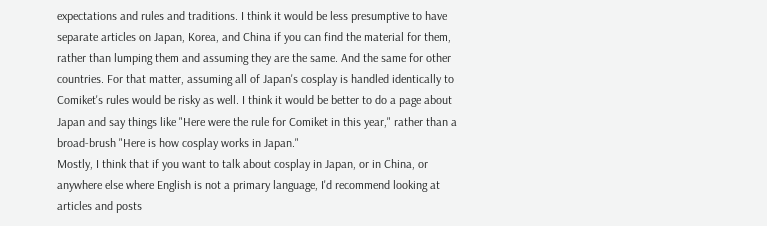expectations and rules and traditions. I think it would be less presumptive to have separate articles on Japan, Korea, and China if you can find the material for them, rather than lumping them and assuming they are the same. And the same for other countries. For that matter, assuming all of Japan's cosplay is handled identically to Comiket's rules would be risky as well. I think it would be better to do a page about Japan and say things like "Here were the rule for Comiket in this year," rather than a broad-brush "Here is how cosplay works in Japan."
Mostly, I think that if you want to talk about cosplay in Japan, or in China, or anywhere else where English is not a primary language, I'd recommend looking at articles and posts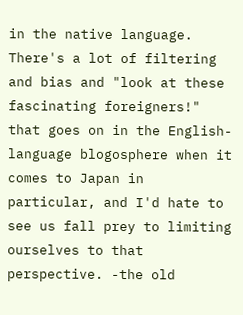in the native language. There's a lot of filtering and bias and "look at these fascinating foreigners!" that goes on in the English-language blogosphere when it comes to Japan in particular, and I'd hate to see us fall prey to limiting ourselves to that perspective. -the old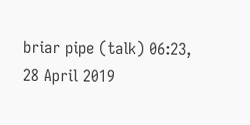briar pipe (talk) 06:23, 28 April 2019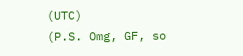(UTC)
(P.S. Omg, GF, so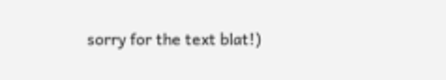sorry for the text blat!)